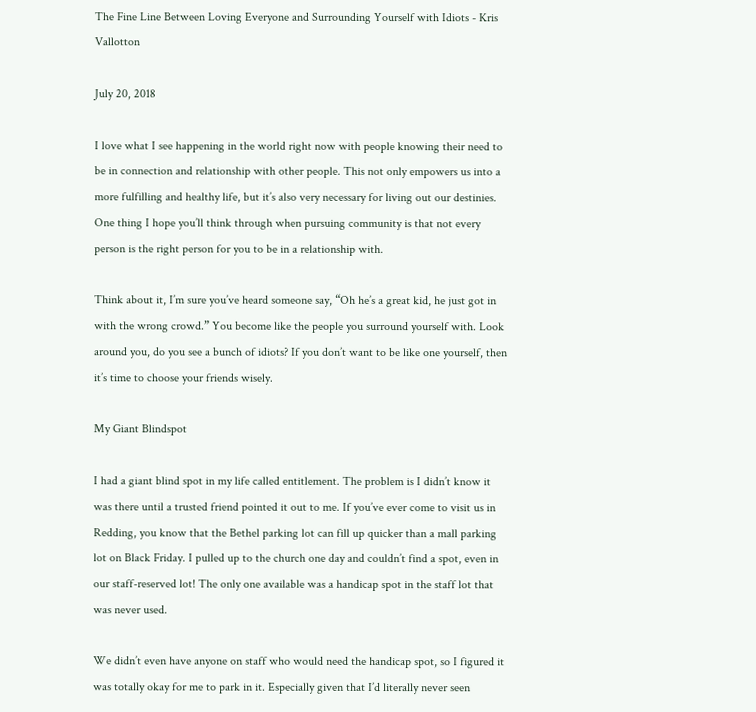The Fine Line Between Loving Everyone and Surrounding Yourself with Idiots - Kris Vallotton

July 20, 2018

I love what I see happening in the world right now with people knowing their need to be in connection and relationship with other people. This not only empowers us into a more fulfilling and healthy life, but it’s also very necessary for living out our destinies. One thing I hope you’ll think through when pursuing community is that not every person is the right person for you to be in a relationship with.

Think about it, I’m sure you’ve heard someone say, “Oh he’s a great kid, he just got in with the wrong crowd.” You become like the people you surround yourself with. Look around you, do you see a bunch of idiots? If you don’t want to be like one yourself, then it’s time to choose your friends wisely.

My Giant Blindspot

I had a giant blind spot in my life called entitlement. The problem is I didn’t know it was there until a trusted friend pointed it out to me. If you’ve ever come to visit us in Redding, you know that the Bethel parking lot can fill up quicker than a mall parking lot on Black Friday. I pulled up to the church one day and couldn’t find a spot, even in our staff-reserved lot! The only one available was a handicap spot in the staff lot that was never used.

We didn’t even have anyone on staff who would need the handicap spot, so I figured it was totally okay for me to park in it. Especially given that I’d literally never seen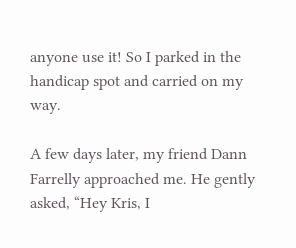anyone use it! So I parked in the handicap spot and carried on my way.

A few days later, my friend Dann Farrelly approached me. He gently asked, “Hey Kris, I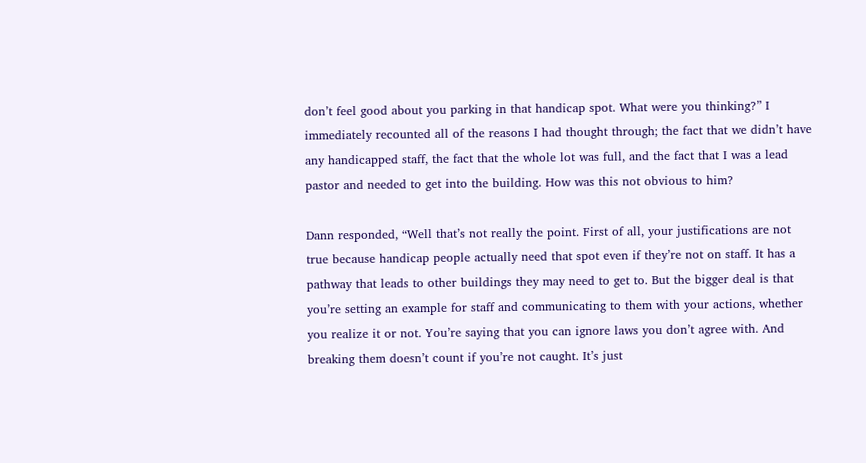don’t feel good about you parking in that handicap spot. What were you thinking?” I immediately recounted all of the reasons I had thought through; the fact that we didn’t have any handicapped staff, the fact that the whole lot was full, and the fact that I was a lead pastor and needed to get into the building. How was this not obvious to him?

Dann responded, “Well that’s not really the point. First of all, your justifications are not true because handicap people actually need that spot even if they’re not on staff. It has a pathway that leads to other buildings they may need to get to. But the bigger deal is that you’re setting an example for staff and communicating to them with your actions, whether you realize it or not. You’re saying that you can ignore laws you don’t agree with. And breaking them doesn’t count if you’re not caught. It’s just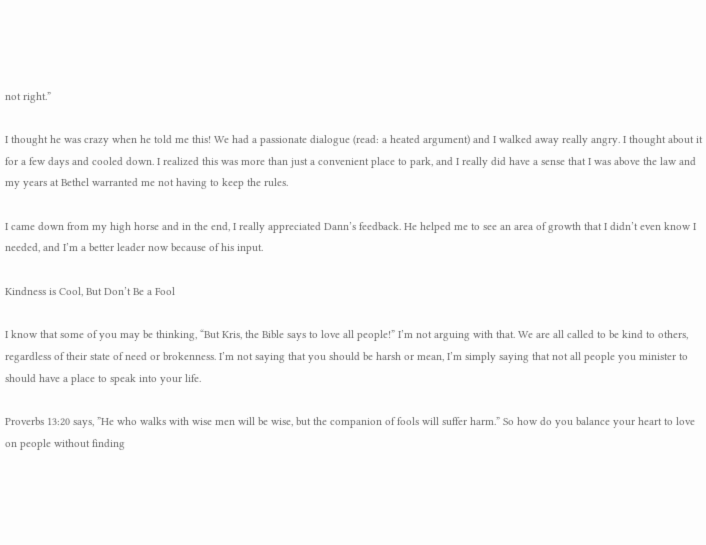not right.”

I thought he was crazy when he told me this! We had a passionate dialogue (read: a heated argument) and I walked away really angry. I thought about it for a few days and cooled down. I realized this was more than just a convenient place to park, and I really did have a sense that I was above the law and my years at Bethel warranted me not having to keep the rules.

I came down from my high horse and in the end, I really appreciated Dann’s feedback. He helped me to see an area of growth that I didn’t even know I needed, and I’m a better leader now because of his input.

Kindness is Cool, But Don’t Be a Fool

I know that some of you may be thinking, “But Kris, the Bible says to love all people!” I’m not arguing with that. We are all called to be kind to others, regardless of their state of need or brokenness. I’m not saying that you should be harsh or mean, I’m simply saying that not all people you minister to should have a place to speak into your life.

Proverbs 13:20 says, ”He who walks with wise men will be wise, but the companion of fools will suffer harm.” So how do you balance your heart to love on people without finding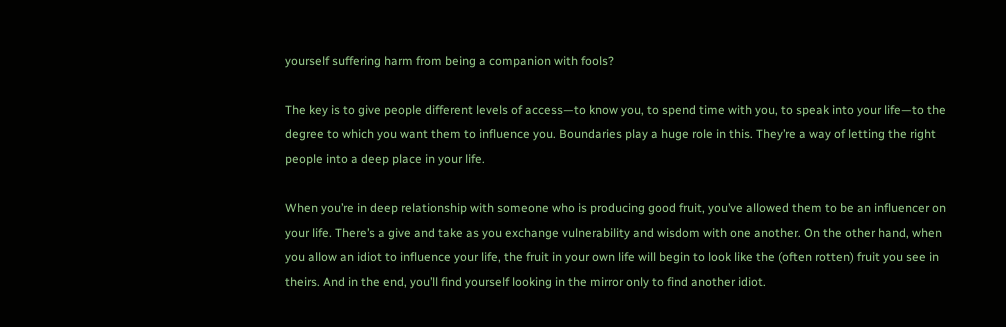yourself suffering harm from being a companion with fools?

The key is to give people different levels of access—to know you, to spend time with you, to speak into your life—to the degree to which you want them to influence you. Boundaries play a huge role in this. They’re a way of letting the right people into a deep place in your life.

When you’re in deep relationship with someone who is producing good fruit, you’ve allowed them to be an influencer on your life. There’s a give and take as you exchange vulnerability and wisdom with one another. On the other hand, when you allow an idiot to influence your life, the fruit in your own life will begin to look like the (often rotten) fruit you see in theirs. And in the end, you’ll find yourself looking in the mirror only to find another idiot.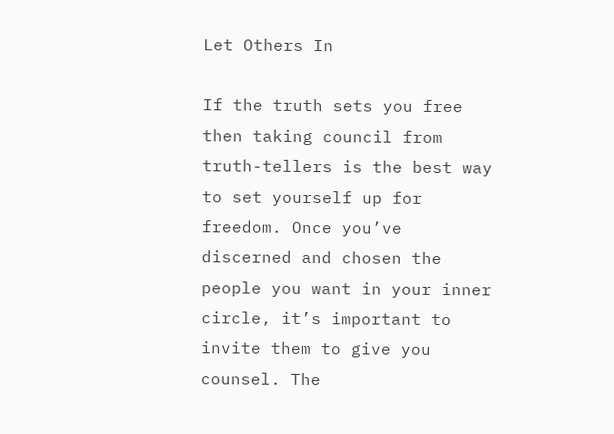Let Others In

If the truth sets you free then taking council from truth-tellers is the best way to set yourself up for freedom. Once you’ve discerned and chosen the people you want in your inner circle, it’s important to invite them to give you counsel. The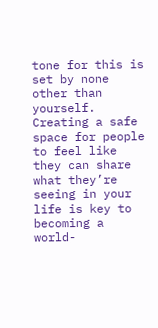tone for this is set by none other than yourself. Creating a safe space for people to feel like they can share what they’re seeing in your life is key to becoming a world-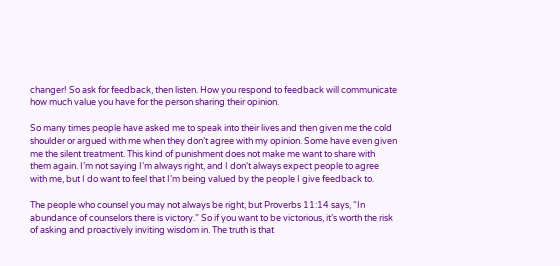changer! So ask for feedback, then listen. How you respond to feedback will communicate how much value you have for the person sharing their opinion.

So many times people have asked me to speak into their lives and then given me the cold shoulder or argued with me when they don’t agree with my opinion. Some have even given me the silent treatment. This kind of punishment does not make me want to share with them again. I’m not saying I’m always right, and I don’t always expect people to agree with me, but I do want to feel that I’m being valued by the people I give feedback to.

The people who counsel you may not always be right, but Proverbs 11:14 says, “In abundance of counselors there is victory.” So if you want to be victorious, it’s worth the risk of asking and proactively inviting wisdom in. The truth is that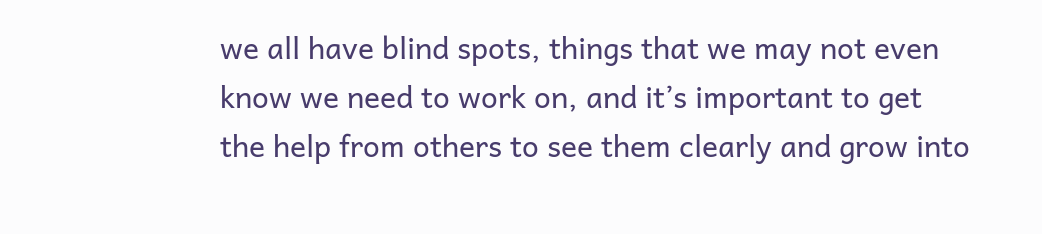we all have blind spots, things that we may not even know we need to work on, and it’s important to get the help from others to see them clearly and grow into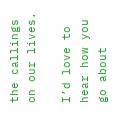the callings on our lives.

I’d love to hear how you go about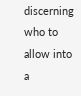discerning who to allow into a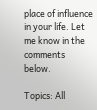place of influence in your life. Let me know in the comments below.

Topics: All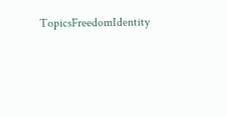TopicsFreedomIdentity